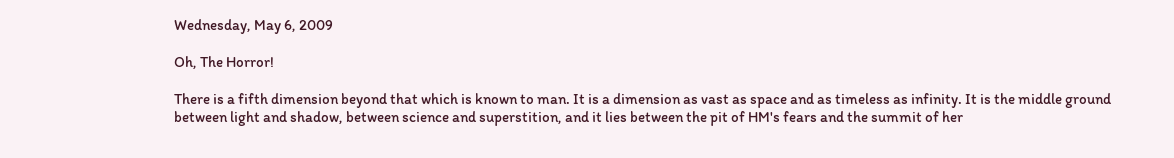Wednesday, May 6, 2009

Oh, The Horror!

There is a fifth dimension beyond that which is known to man. It is a dimension as vast as space and as timeless as infinity. It is the middle ground between light and shadow, between science and superstition, and it lies between the pit of HM's fears and the summit of her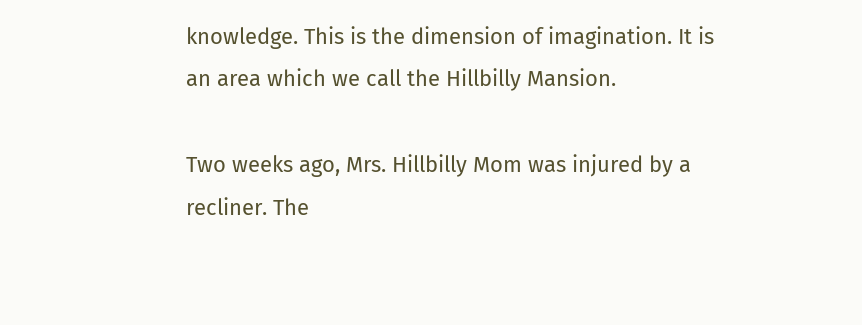knowledge. This is the dimension of imagination. It is an area which we call the Hillbilly Mansion.

Two weeks ago, Mrs. Hillbilly Mom was injured by a recliner. The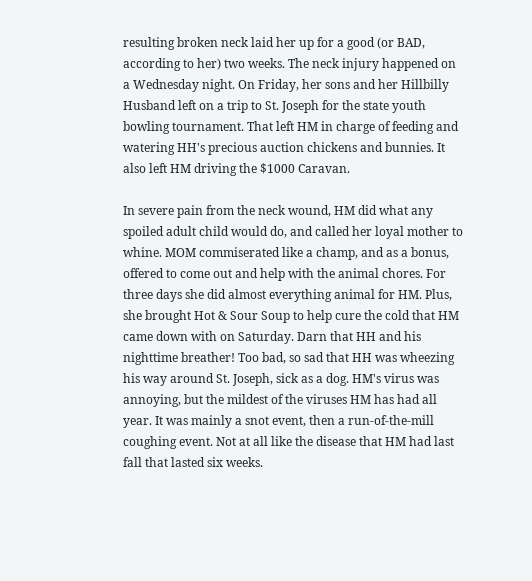resulting broken neck laid her up for a good (or BAD, according to her) two weeks. The neck injury happened on a Wednesday night. On Friday, her sons and her Hillbilly Husband left on a trip to St. Joseph for the state youth bowling tournament. That left HM in charge of feeding and watering HH's precious auction chickens and bunnies. It also left HM driving the $1000 Caravan.

In severe pain from the neck wound, HM did what any spoiled adult child would do, and called her loyal mother to whine. MOM commiserated like a champ, and as a bonus, offered to come out and help with the animal chores. For three days she did almost everything animal for HM. Plus, she brought Hot & Sour Soup to help cure the cold that HM came down with on Saturday. Darn that HH and his nighttime breather! Too bad, so sad that HH was wheezing his way around St. Joseph, sick as a dog. HM's virus was annoying, but the mildest of the viruses HM has had all year. It was mainly a snot event, then a run-of-the-mill coughing event. Not at all like the disease that HM had last fall that lasted six weeks.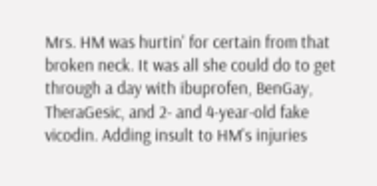Mrs. HM was hurtin' for certain from that broken neck. It was all she could do to get through a day with ibuprofen, BenGay, TheraGesic, and 2- and 4-year-old fake vicodin. Adding insult to HM's injuries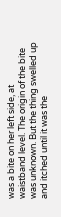was a bite on her left side, at waistband level. The origin of the bite was unknown. But the thing swelled up and itched until it was the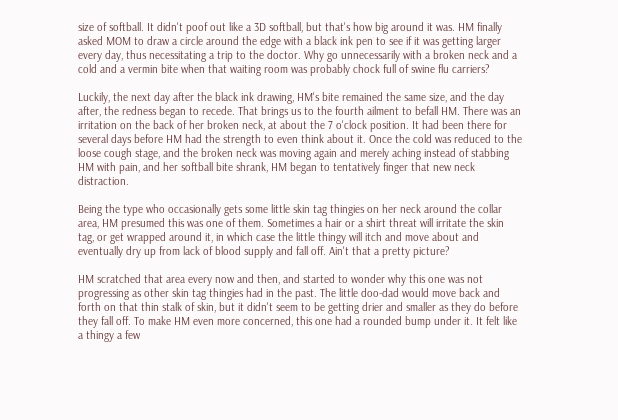size of softball. It didn't poof out like a 3D softball, but that's how big around it was. HM finally asked MOM to draw a circle around the edge with a black ink pen to see if it was getting larger every day, thus necessitating a trip to the doctor. Why go unnecessarily with a broken neck and a cold and a vermin bite when that waiting room was probably chock full of swine flu carriers?

Luckily, the next day after the black ink drawing, HM's bite remained the same size, and the day after, the redness began to recede. That brings us to the fourth ailment to befall HM. There was an irritation on the back of her broken neck, at about the 7 o'clock position. It had been there for several days before HM had the strength to even think about it. Once the cold was reduced to the loose cough stage, and the broken neck was moving again and merely aching instead of stabbing HM with pain, and her softball bite shrank, HM began to tentatively finger that new neck distraction.

Being the type who occasionally gets some little skin tag thingies on her neck around the collar area, HM presumed this was one of them. Sometimes a hair or a shirt threat will irritate the skin tag, or get wrapped around it, in which case the little thingy will itch and move about and eventually dry up from lack of blood supply and fall off. Ain't that a pretty picture?

HM scratched that area every now and then, and started to wonder why this one was not progressing as other skin tag thingies had in the past. The little doo-dad would move back and forth on that thin stalk of skin, but it didn't seem to be getting drier and smaller as they do before they fall off. To make HM even more concerned, this one had a rounded bump under it. It felt like a thingy a few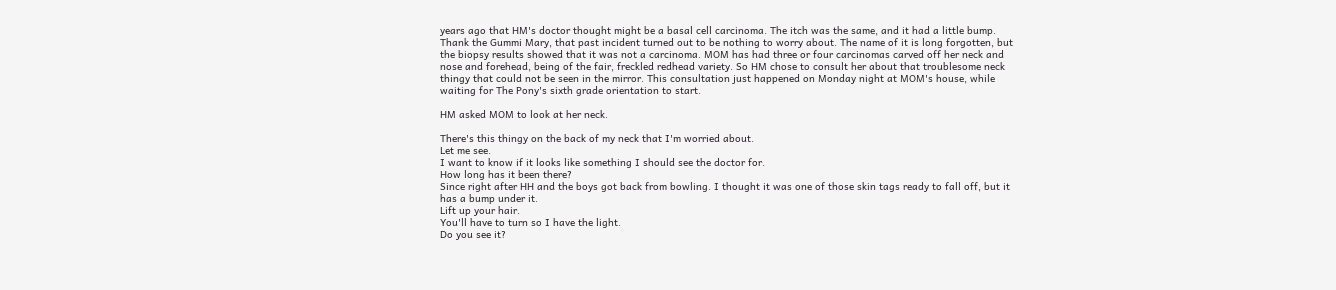years ago that HM's doctor thought might be a basal cell carcinoma. The itch was the same, and it had a little bump. Thank the Gummi Mary, that past incident turned out to be nothing to worry about. The name of it is long forgotten, but the biopsy results showed that it was not a carcinoma. MOM has had three or four carcinomas carved off her neck and nose and forehead, being of the fair, freckled redhead variety. So HM chose to consult her about that troublesome neck thingy that could not be seen in the mirror. This consultation just happened on Monday night at MOM's house, while waiting for The Pony's sixth grade orientation to start.

HM asked MOM to look at her neck.

There's this thingy on the back of my neck that I'm worried about.
Let me see.
I want to know if it looks like something I should see the doctor for.
How long has it been there?
Since right after HH and the boys got back from bowling. I thought it was one of those skin tags ready to fall off, but it has a bump under it.
Lift up your hair.
You'll have to turn so I have the light.
Do you see it?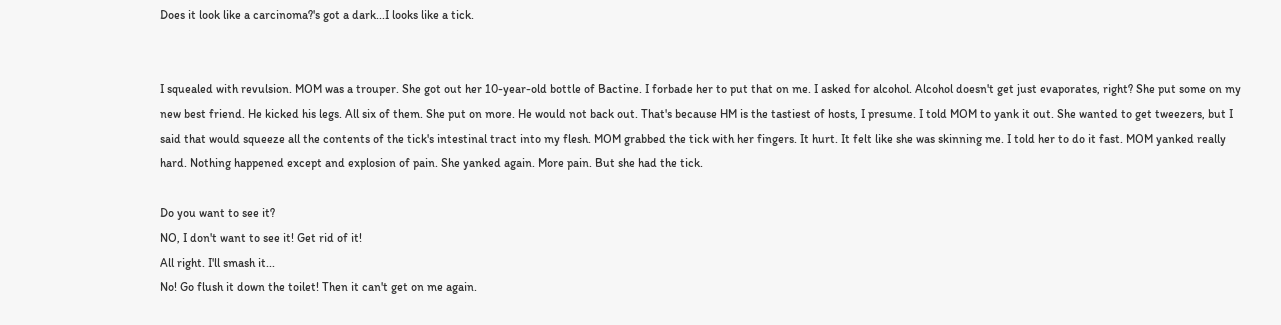Does it look like a carcinoma?'s got a dark...I looks like a tick.


I squealed with revulsion. MOM was a trouper. She got out her 10-year-old bottle of Bactine. I forbade her to put that on me. I asked for alcohol. Alcohol doesn't get just evaporates, right? She put some on my new best friend. He kicked his legs. All six of them. She put on more. He would not back out. That's because HM is the tastiest of hosts, I presume. I told MOM to yank it out. She wanted to get tweezers, but I said that would squeeze all the contents of the tick's intestinal tract into my flesh. MOM grabbed the tick with her fingers. It hurt. It felt like she was skinning me. I told her to do it fast. MOM yanked really hard. Nothing happened except and explosion of pain. She yanked again. More pain. But she had the tick.

Do you want to see it?
NO, I don't want to see it! Get rid of it!
All right. I'll smash it...
No! Go flush it down the toilet! Then it can't get on me again.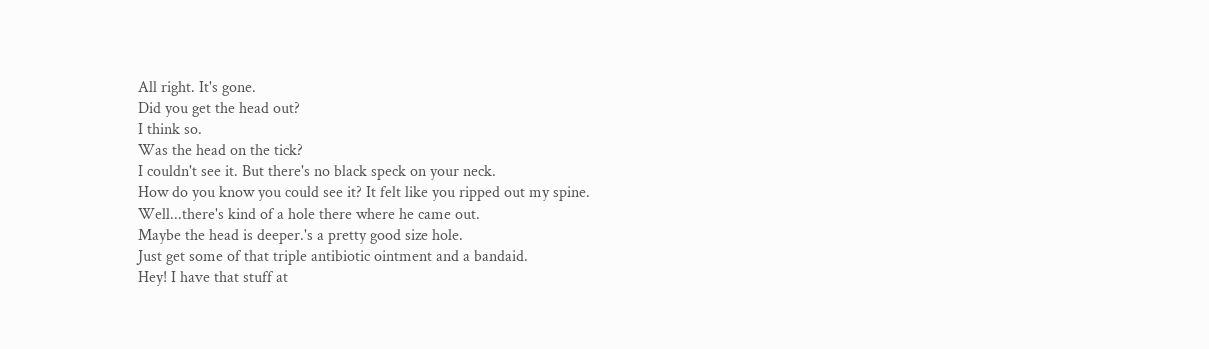All right. It's gone.
Did you get the head out?
I think so.
Was the head on the tick?
I couldn't see it. But there's no black speck on your neck.
How do you know you could see it? It felt like you ripped out my spine.
Well...there's kind of a hole there where he came out.
Maybe the head is deeper.'s a pretty good size hole.
Just get some of that triple antibiotic ointment and a bandaid.
Hey! I have that stuff at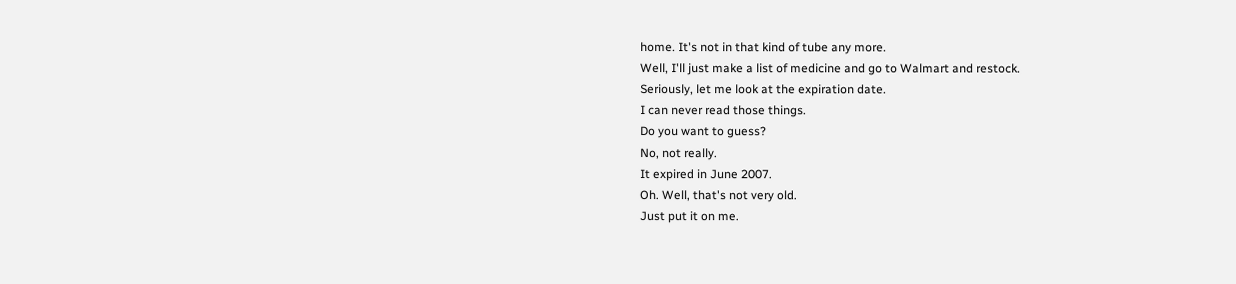home. It's not in that kind of tube any more.
Well, I'll just make a list of medicine and go to Walmart and restock.
Seriously, let me look at the expiration date.
I can never read those things.
Do you want to guess?
No, not really.
It expired in June 2007.
Oh. Well, that's not very old.
Just put it on me.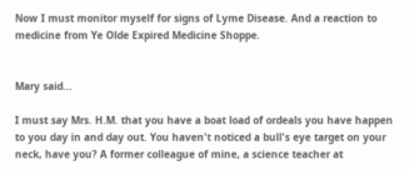Now I must monitor myself for signs of Lyme Disease. And a reaction to medicine from Ye Olde Expired Medicine Shoppe.


Mary said...

I must say Mrs. H.M. that you have a boat load of ordeals you have happen to you day in and day out. You haven't noticed a bull's eye target on your neck, have you? A former colleague of mine, a science teacher at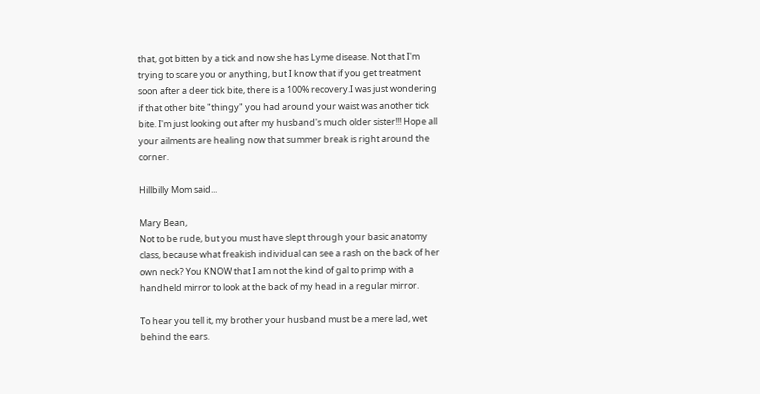that, got bitten by a tick and now she has Lyme disease. Not that I'm trying to scare you or anything, but I know that if you get treatment soon after a deer tick bite, there is a 100% recovery.I was just wondering if that other bite "thingy" you had around your waist was another tick bite. I'm just looking out after my husband's much older sister!!! Hope all your ailments are healing now that summer break is right around the corner.

Hillbilly Mom said...

Mary Bean,
Not to be rude, but you must have slept through your basic anatomy class, because what freakish individual can see a rash on the back of her own neck? You KNOW that I am not the kind of gal to primp with a handheld mirror to look at the back of my head in a regular mirror.

To hear you tell it, my brother your husband must be a mere lad, wet behind the ears.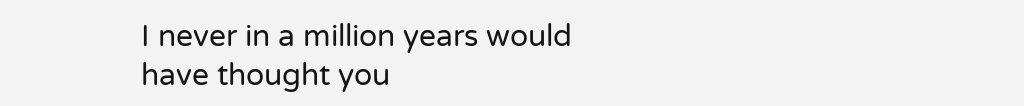I never in a million years would have thought you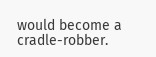would become a cradle-robber.